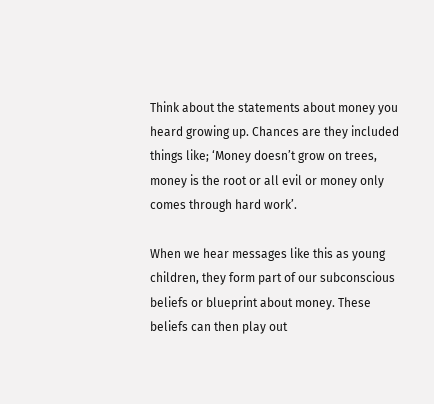Think about the statements about money you heard growing up. Chances are they included things like; ‘Money doesn’t grow on trees, money is the root or all evil or money only comes through hard work’.

When we hear messages like this as young children, they form part of our subconscious beliefs or blueprint about money. These beliefs can then play out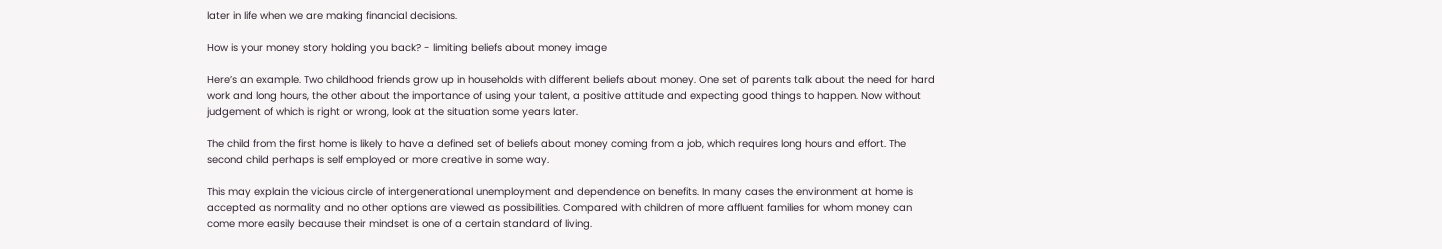later in life when we are making financial decisions.

How is your money story holding you back? - limiting beliefs about money image

Here’s an example. Two childhood friends grow up in households with different beliefs about money. One set of parents talk about the need for hard work and long hours, the other about the importance of using your talent, a positive attitude and expecting good things to happen. Now without judgement of which is right or wrong, look at the situation some years later.

The child from the first home is likely to have a defined set of beliefs about money coming from a job, which requires long hours and effort. The second child perhaps is self employed or more creative in some way.

This may explain the vicious circle of intergenerational unemployment and dependence on benefits. In many cases the environment at home is accepted as normality and no other options are viewed as possibilities. Compared with children of more affluent families for whom money can come more easily because their mindset is one of a certain standard of living.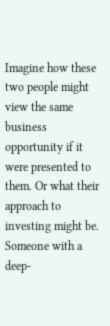Imagine how these two people might view the same business opportunity if it were presented to them. Or what their approach to investing might be. Someone with a deep-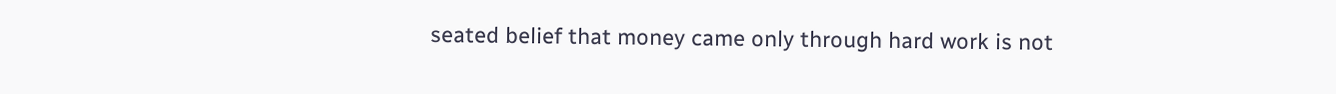seated belief that money came only through hard work is not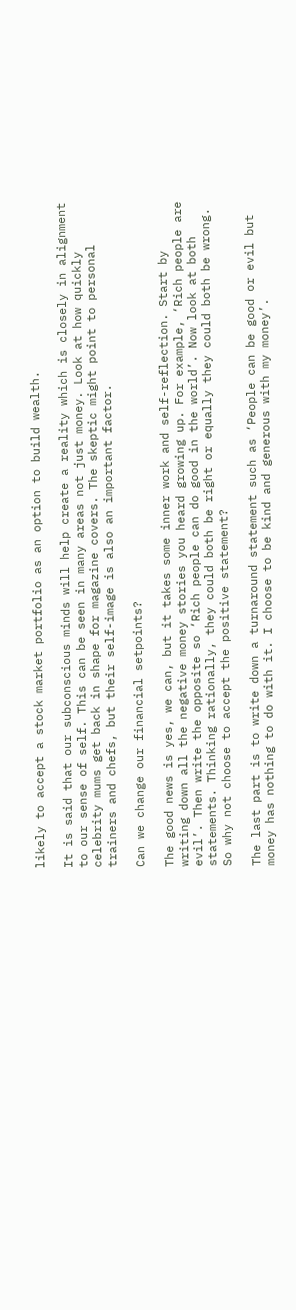likely to accept a stock market portfolio as an option to build wealth.

It is said that our subconscious minds will help create a reality which is closely in alignment to our sense of self. This can be seen in many areas not just money. Look at how quickly celebrity mums get back in shape for magazine covers. The skeptic might point to personal trainers and chefs, but their self-image is also an important factor.

Can we change our financial setpoints?

The good news is yes, we can, but it takes some inner work and self-reflection. Start by writing down all the negative money stories you heard growing up. For example, ‘Rich people are evil’. Then write the opposite so ‘Rich people can do good in the world’. Now look at both statements. Thinking rationally, they could both be right or equally they could both be wrong. So why not choose to accept the positive statement?

The last part is to write down a turnaround statement such as ‘People can be good or evil but money has nothing to do with it. I choose to be kind and generous with my money’.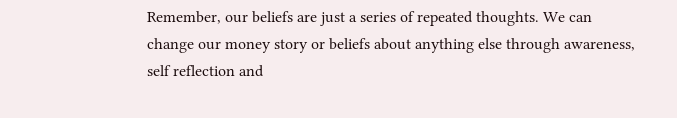Remember, our beliefs are just a series of repeated thoughts. We can change our money story or beliefs about anything else through awareness, self reflection and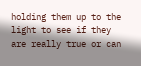holding them up to the light to see if they are really true or can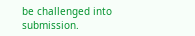be challenged into submission.